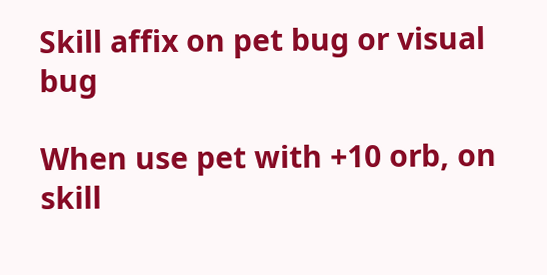Skill affix on pet bug or visual bug

When use pet with +10 orb, on skill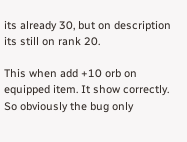its already 30, but on description its still on rank 20.

This when add +10 orb on equipped item. It show correctly. So obviously the bug only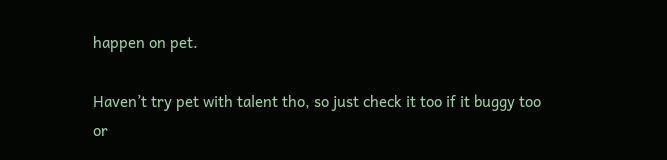happen on pet.

Haven’t try pet with talent tho, so just check it too if it buggy too or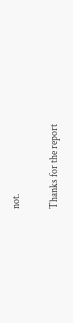not.

Thanks for the report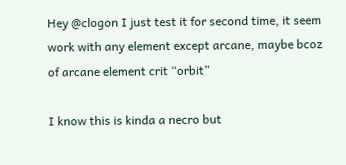Hey @clogon I just test it for second time, it seem work with any element except arcane, maybe bcoz of arcane element crit “orbit”

I know this is kinda a necro but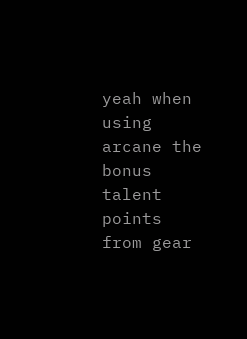yeah when using arcane the bonus talent points from gear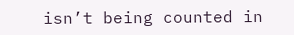isn’t being counted in